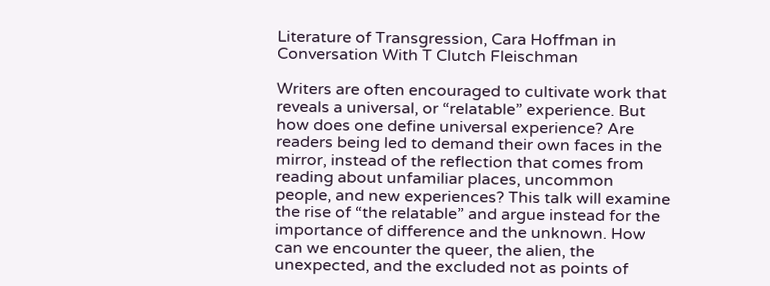Literature of Transgression, Cara Hoffman in Conversation With T Clutch Fleischman

Writers are often encouraged to cultivate work that reveals a universal, or “relatable” experience. But how does one define universal experience? Are readers being led to demand their own faces in the mirror, instead of the reflection that comes from reading about unfamiliar places, uncommon people, and new experiences? This talk will examine the rise of “the relatable” and argue instead for the importance of difference and the unknown. How can we encounter the queer, the alien, the unexpected, and the excluded not as points of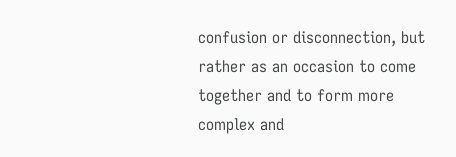confusion or disconnection, but rather as an occasion to come together and to form more complex and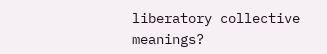liberatory collective meanings?